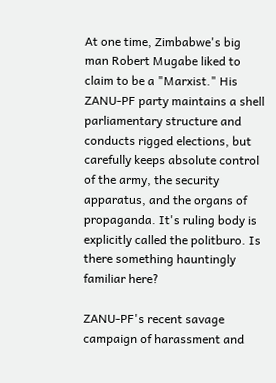At one time, Zimbabwe's big man Robert Mugabe liked to claim to be a "Marxist." His ZANU-PF party maintains a shell parliamentary structure and conducts rigged elections, but carefully keeps absolute control of the army, the security apparatus, and the organs of propaganda. It's ruling body is explicitly called the politburo. Is there something hauntingly familiar here?

ZANU-PF's recent savage campaign of harassment and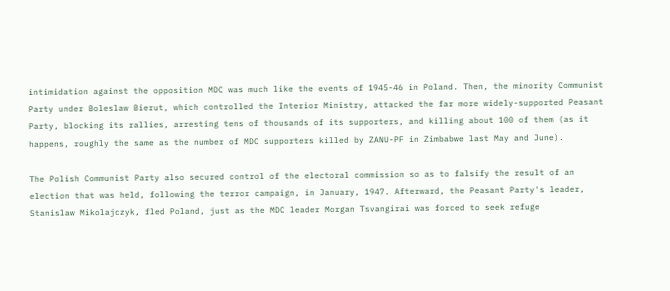intimidation against the opposition MDC was much like the events of 1945-46 in Poland. Then, the minority Communist Party under Boleslaw Bierut, which controlled the Interior Ministry, attacked the far more widely-supported Peasant Party, blocking its rallies, arresting tens of thousands of its supporters, and killing about 100 of them (as it happens, roughly the same as the number of MDC supporters killed by ZANU-PF in Zimbabwe last May and June).

The Polish Communist Party also secured control of the electoral commission so as to falsify the result of an election that was held, following the terror campaign, in January, 1947. Afterward, the Peasant Party's leader, Stanislaw Mikolajczyk, fled Poland, just as the MDC leader Morgan Tsvangirai was forced to seek refuge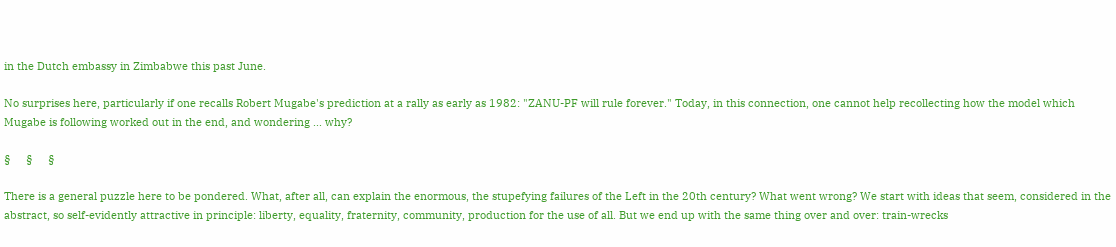in the Dutch embassy in Zimbabwe this past June.

No surprises here, particularly if one recalls Robert Mugabe's prediction at a rally as early as 1982: "ZANU-PF will rule forever." Today, in this connection, one cannot help recollecting how the model which Mugabe is following worked out in the end, and wondering ... why?

§     §     §

There is a general puzzle here to be pondered. What, after all, can explain the enormous, the stupefying failures of the Left in the 20th century? What went wrong? We start with ideas that seem, considered in the abstract, so self-evidently attractive in principle: liberty, equality, fraternity, community, production for the use of all. But we end up with the same thing over and over: train-wrecks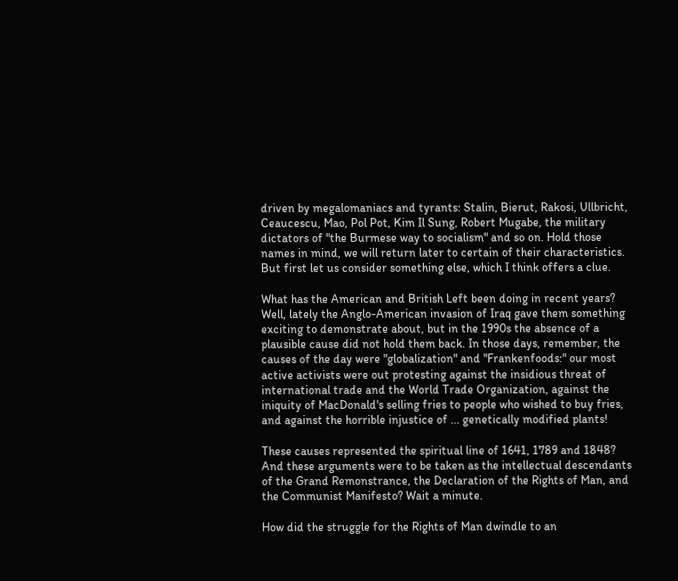driven by megalomaniacs and tyrants: Stalin, Bierut, Rakosi, Ullbricht, Ceaucescu, Mao, Pol Pot, Kim Il Sung, Robert Mugabe, the military dictators of "the Burmese way to socialism" and so on. Hold those names in mind, we will return later to certain of their characteristics. But first let us consider something else, which I think offers a clue.

What has the American and British Left been doing in recent years? Well, lately the Anglo-American invasion of Iraq gave them something exciting to demonstrate about, but in the 1990s the absence of a plausible cause did not hold them back. In those days, remember, the causes of the day were "globalization" and "Frankenfoods:" our most active activists were out protesting against the insidious threat of international trade and the World Trade Organization, against the iniquity of MacDonald's selling fries to people who wished to buy fries, and against the horrible injustice of ... genetically modified plants!

These causes represented the spiritual line of 1641, 1789 and 1848? And these arguments were to be taken as the intellectual descendants of the Grand Remonstrance, the Declaration of the Rights of Man, and the Communist Manifesto? Wait a minute.

How did the struggle for the Rights of Man dwindle to an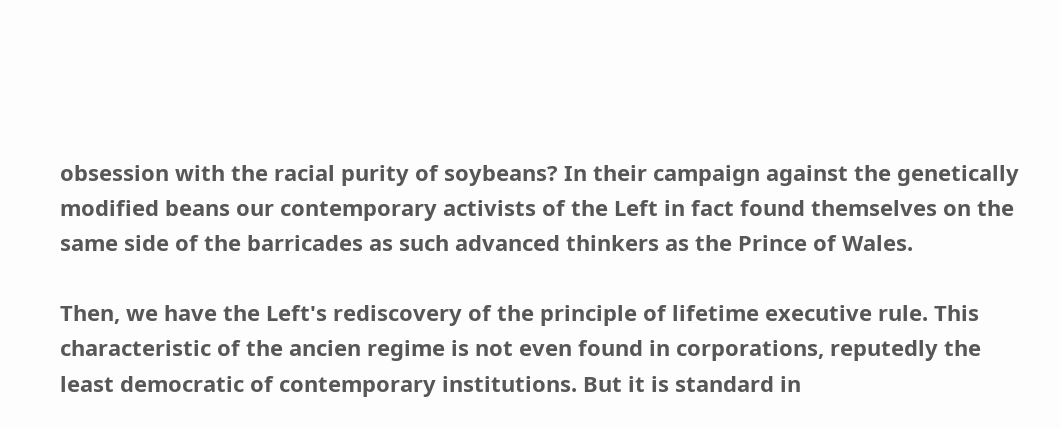obsession with the racial purity of soybeans? In their campaign against the genetically modified beans our contemporary activists of the Left in fact found themselves on the same side of the barricades as such advanced thinkers as the Prince of Wales.

Then, we have the Left's rediscovery of the principle of lifetime executive rule. This characteristic of the ancien regime is not even found in corporations, reputedly the least democratic of contemporary institutions. But it is standard in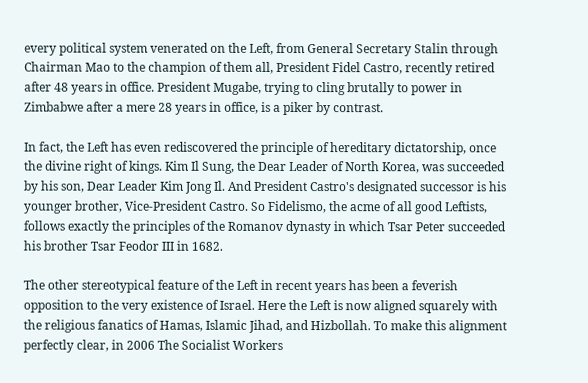every political system venerated on the Left, from General Secretary Stalin through Chairman Mao to the champion of them all, President Fidel Castro, recently retired after 48 years in office. President Mugabe, trying to cling brutally to power in Zimbabwe after a mere 28 years in office, is a piker by contrast.

In fact, the Left has even rediscovered the principle of hereditary dictatorship, once the divine right of kings. Kim Il Sung, the Dear Leader of North Korea, was succeeded by his son, Dear Leader Kim Jong Il. And President Castro's designated successor is his younger brother, Vice-President Castro. So Fidelismo, the acme of all good Leftists, follows exactly the principles of the Romanov dynasty in which Tsar Peter succeeded his brother Tsar Feodor III in 1682.

The other stereotypical feature of the Left in recent years has been a feverish opposition to the very existence of Israel. Here the Left is now aligned squarely with the religious fanatics of Hamas, Islamic Jihad, and Hizbollah. To make this alignment perfectly clear, in 2006 The Socialist Workers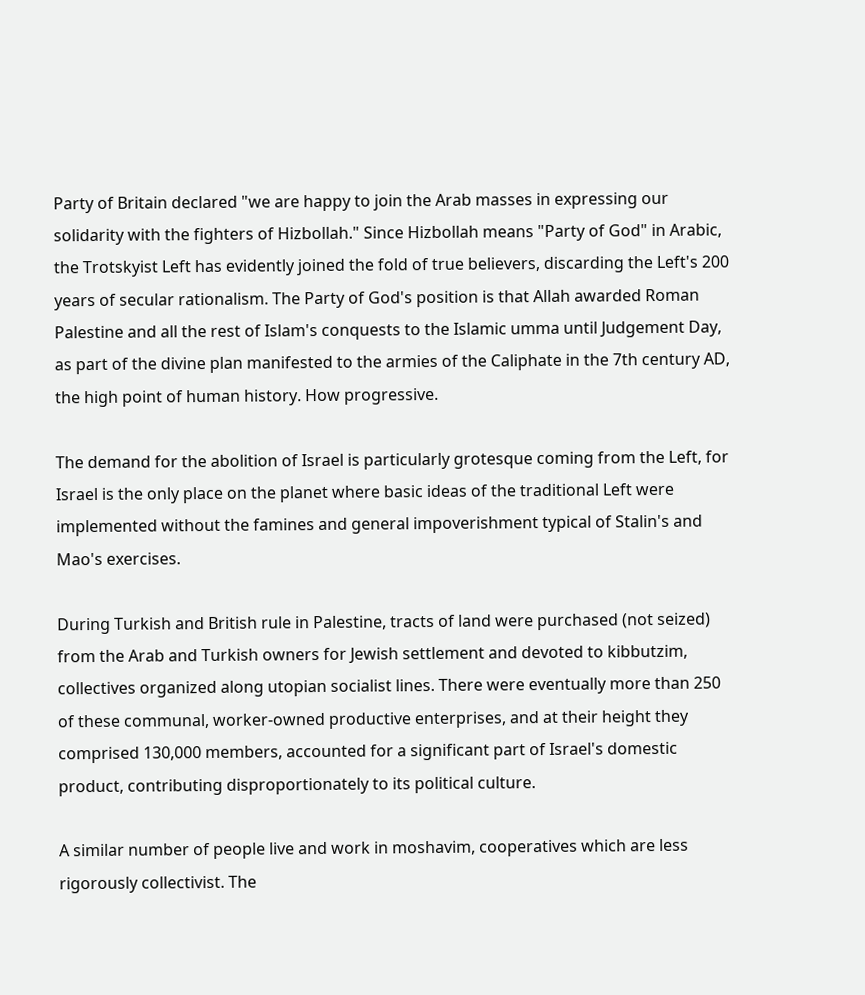Party of Britain declared "we are happy to join the Arab masses in expressing our solidarity with the fighters of Hizbollah." Since Hizbollah means "Party of God" in Arabic, the Trotskyist Left has evidently joined the fold of true believers, discarding the Left's 200 years of secular rationalism. The Party of God's position is that Allah awarded Roman Palestine and all the rest of Islam's conquests to the Islamic umma until Judgement Day, as part of the divine plan manifested to the armies of the Caliphate in the 7th century AD, the high point of human history. How progressive.

The demand for the abolition of Israel is particularly grotesque coming from the Left, for Israel is the only place on the planet where basic ideas of the traditional Left were implemented without the famines and general impoverishment typical of Stalin's and Mao's exercises.

During Turkish and British rule in Palestine, tracts of land were purchased (not seized) from the Arab and Turkish owners for Jewish settlement and devoted to kibbutzim, collectives organized along utopian socialist lines. There were eventually more than 250 of these communal, worker-owned productive enterprises, and at their height they comprised 130,000 members, accounted for a significant part of Israel's domestic product, contributing disproportionately to its political culture.

A similar number of people live and work in moshavim, cooperatives which are less rigorously collectivist. The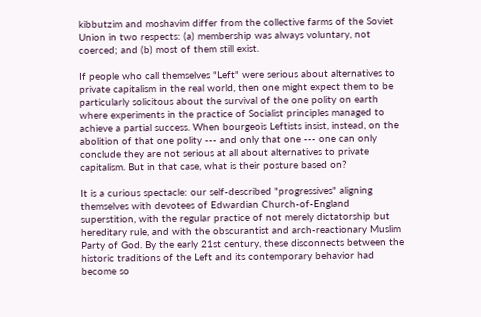kibbutzim and moshavim differ from the collective farms of the Soviet Union in two respects: (a) membership was always voluntary, not coerced; and (b) most of them still exist.

If people who call themselves "Left" were serious about alternatives to private capitalism in the real world, then one might expect them to be particularly solicitous about the survival of the one polity on earth where experiments in the practice of Socialist principles managed to achieve a partial success. When bourgeois Leftists insist, instead, on the abolition of that one polity --- and only that one --- one can only conclude they are not serious at all about alternatives to private capitalism. But in that case, what is their posture based on?

It is a curious spectacle: our self-described "progressives" aligning themselves with devotees of Edwardian Church-of-England superstition, with the regular practice of not merely dictatorship but hereditary rule, and with the obscurantist and arch-reactionary Muslim Party of God. By the early 21st century, these disconnects between the historic traditions of the Left and its contemporary behavior had become so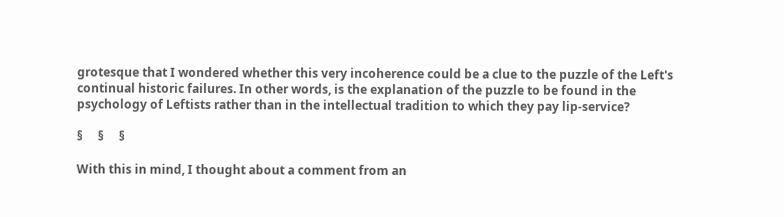grotesque that I wondered whether this very incoherence could be a clue to the puzzle of the Left's continual historic failures. In other words, is the explanation of the puzzle to be found in the psychology of Leftists rather than in the intellectual tradition to which they pay lip-service?

§     §     §

With this in mind, I thought about a comment from an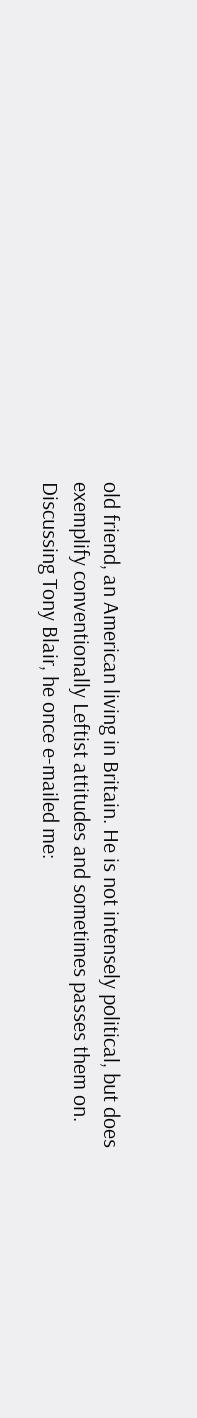old friend, an American living in Britain. He is not intensely political, but does exemplify conventionally Leftist attitudes and sometimes passes them on. Discussing Tony Blair, he once e-mailed me: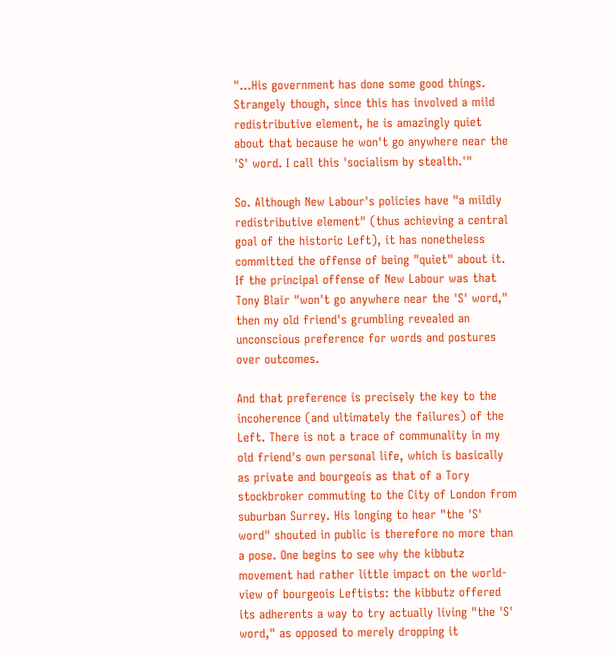"...His government has done some good things. Strangely though, since this has involved a mild redistributive element, he is amazingly quiet about that because he won't go anywhere near the 'S' word. I call this 'socialism by stealth.'"

So. Although New Labour's policies have "a mildly redistributive element" (thus achieving a central goal of the historic Left), it has nonetheless committed the offense of being "quiet" about it. If the principal offense of New Labour was that Tony Blair "won't go anywhere near the 'S' word," then my old friend's grumbling revealed an unconscious preference for words and postures over outcomes.

And that preference is precisely the key to the incoherence (and ultimately the failures) of the Left. There is not a trace of communality in my old friend's own personal life, which is basically as private and bourgeois as that of a Tory stockbroker commuting to the City of London from suburban Surrey. His longing to hear "the 'S' word" shouted in public is therefore no more than a pose. One begins to see why the kibbutz movement had rather little impact on the world-view of bourgeois Leftists: the kibbutz offered its adherents a way to try actually living "the 'S' word," as opposed to merely dropping it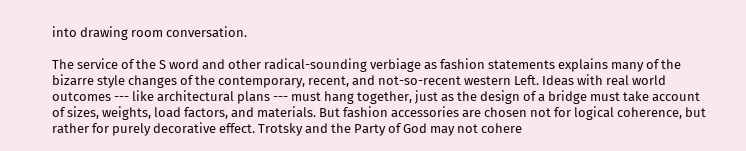into drawing room conversation.

The service of the S word and other radical-sounding verbiage as fashion statements explains many of the bizarre style changes of the contemporary, recent, and not-so-recent western Left. Ideas with real world outcomes --- like architectural plans --- must hang together, just as the design of a bridge must take account of sizes, weights, load factors, and materials. But fashion accessories are chosen not for logical coherence, but rather for purely decorative effect. Trotsky and the Party of God may not cohere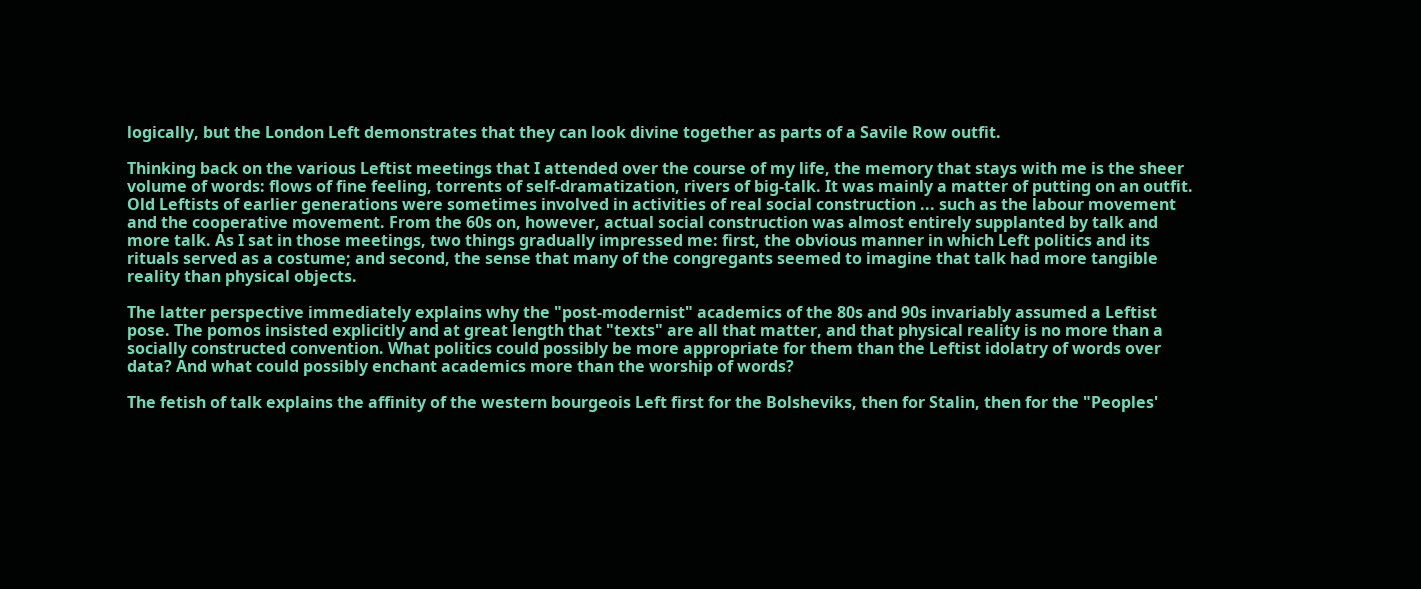logically, but the London Left demonstrates that they can look divine together as parts of a Savile Row outfit.

Thinking back on the various Leftist meetings that I attended over the course of my life, the memory that stays with me is the sheer volume of words: flows of fine feeling, torrents of self-dramatization, rivers of big-talk. It was mainly a matter of putting on an outfit. Old Leftists of earlier generations were sometimes involved in activities of real social construction ... such as the labour movement and the cooperative movement. From the 60s on, however, actual social construction was almost entirely supplanted by talk and more talk. As I sat in those meetings, two things gradually impressed me: first, the obvious manner in which Left politics and its rituals served as a costume; and second, the sense that many of the congregants seemed to imagine that talk had more tangible reality than physical objects.

The latter perspective immediately explains why the "post-modernist" academics of the 80s and 90s invariably assumed a Leftist pose. The pomos insisted explicitly and at great length that "texts" are all that matter, and that physical reality is no more than a socially constructed convention. What politics could possibly be more appropriate for them than the Leftist idolatry of words over data? And what could possibly enchant academics more than the worship of words?

The fetish of talk explains the affinity of the western bourgeois Left first for the Bolsheviks, then for Stalin, then for the "Peoples'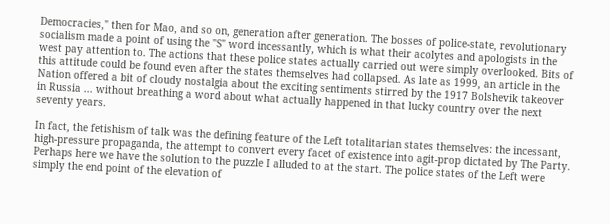Democracies," then for Mao, and so on, generation after generation. The bosses of police-state, revolutionary socialism made a point of using the "S" word incessantly, which is what their acolytes and apologists in the west pay attention to. The actions that these police states actually carried out were simply overlooked. Bits of this attitude could be found even after the states themselves had collapsed. As late as 1999, an article in the Nation offered a bit of cloudy nostalgia about the exciting sentiments stirred by the 1917 Bolshevik takeover in Russia ... without breathing a word about what actually happened in that lucky country over the next seventy years.

In fact, the fetishism of talk was the defining feature of the Left totalitarian states themselves: the incessant, high-pressure propaganda, the attempt to convert every facet of existence into agit-prop dictated by The Party. Perhaps here we have the solution to the puzzle I alluded to at the start. The police states of the Left were simply the end point of the elevation of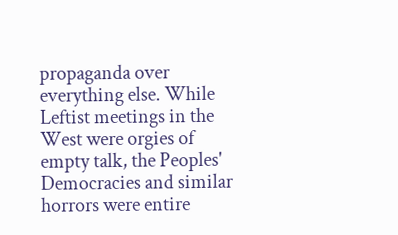propaganda over everything else. While Leftist meetings in the West were orgies of empty talk, the Peoples' Democracies and similar horrors were entire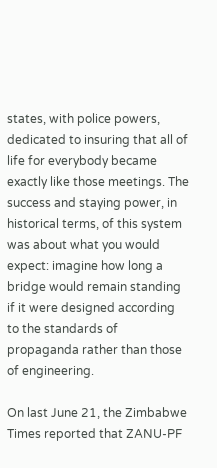states, with police powers, dedicated to insuring that all of life for everybody became exactly like those meetings. The success and staying power, in historical terms, of this system was about what you would expect: imagine how long a bridge would remain standing if it were designed according to the standards of propaganda rather than those of engineering.

On last June 21, the Zimbabwe Times reported that ZANU-PF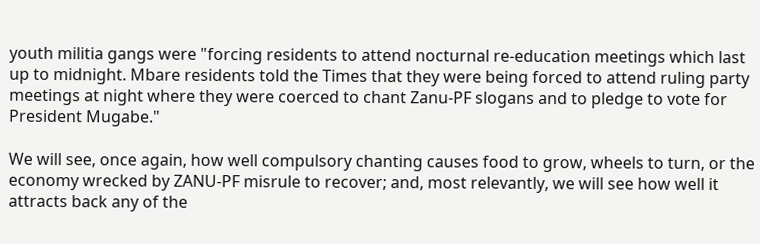youth militia gangs were "forcing residents to attend nocturnal re-education meetings which last up to midnight. Mbare residents told the Times that they were being forced to attend ruling party meetings at night where they were coerced to chant Zanu-PF slogans and to pledge to vote for President Mugabe."

We will see, once again, how well compulsory chanting causes food to grow, wheels to turn, or the economy wrecked by ZANU-PF misrule to recover; and, most relevantly, we will see how well it attracts back any of the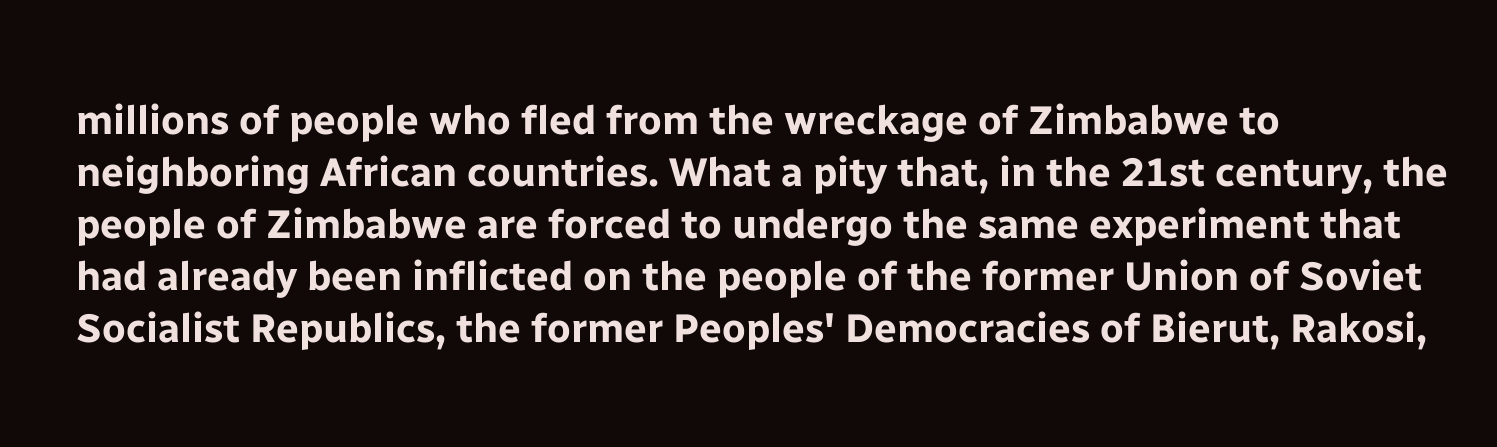millions of people who fled from the wreckage of Zimbabwe to neighboring African countries. What a pity that, in the 21st century, the people of Zimbabwe are forced to undergo the same experiment that had already been inflicted on the people of the former Union of Soviet Socialist Republics, the former Peoples' Democracies of Bierut, Rakosi,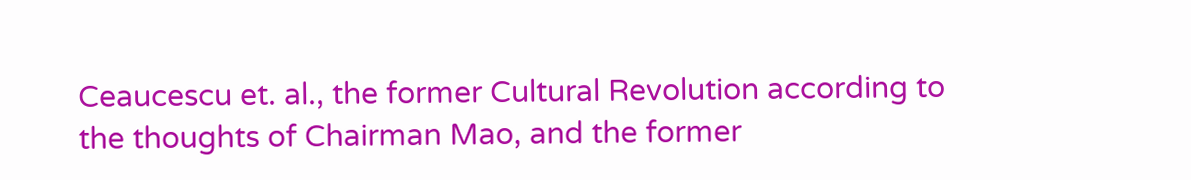Ceaucescu et. al., the former Cultural Revolution according to the thoughts of Chairman Mao, and the former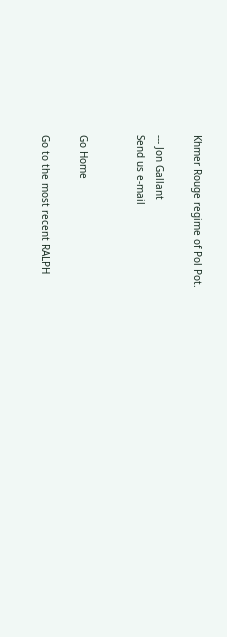Khmer Rouge regime of Pol Pot.

--- Jon Gallant
Send us e-mail


Go Home

Go to the most recent RALPH